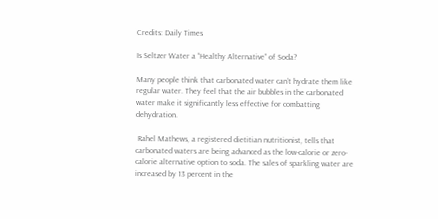Credits: Daily Times

Is Seltzer Water a “Healthy Alternative” of Soda?

Many people think that carbonated water can’t hydrate them like regular water. They feel that the air bubbles in the carbonated water make it significantly less effective for combatting dehydration.

 Rahel Mathews, a registered dietitian nutritionist, tells that carbonated waters are being advanced as the low-calorie or zero-calorie alternative option to soda. The sales of sparkling water are increased by 13 percent in the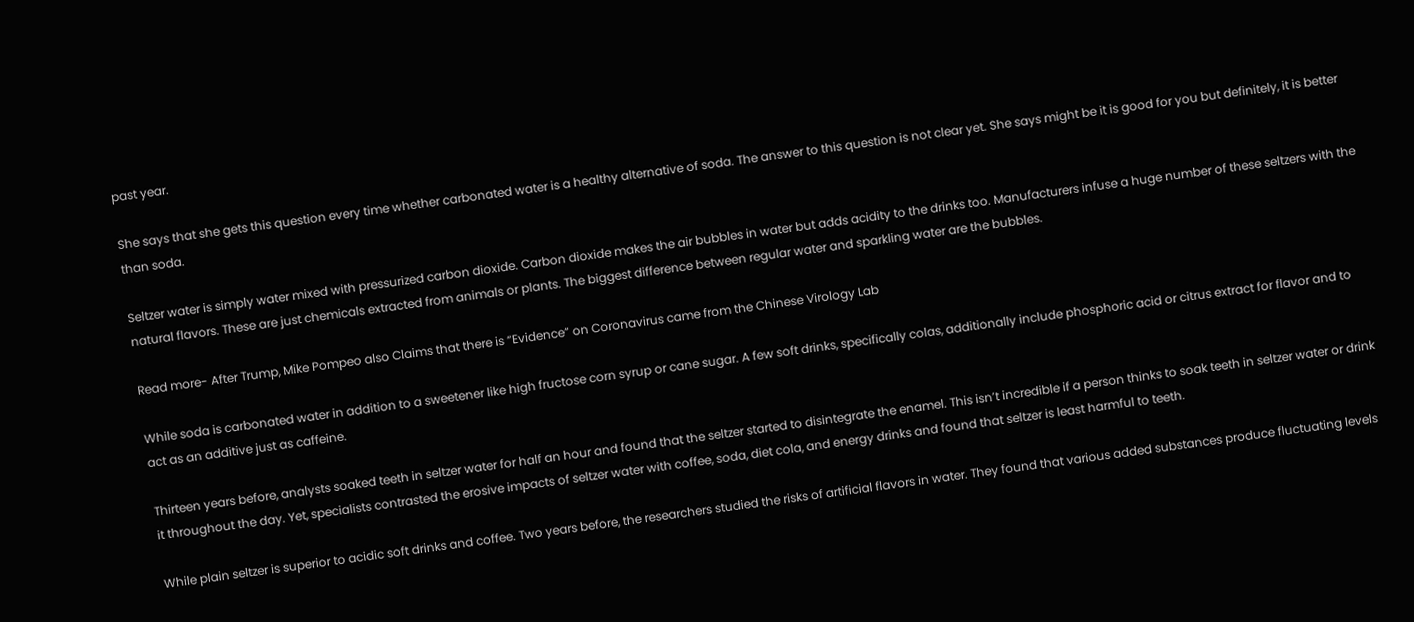past year.

She says that she gets this question every time whether carbonated water is a healthy alternative of soda. The answer to this question is not clear yet. She says might be it is good for you but definitely, it is better than soda.

Seltzer water is simply water mixed with pressurized carbon dioxide. Carbon dioxide makes the air bubbles in water but adds acidity to the drinks too. Manufacturers infuse a huge number of these seltzers with the natural flavors. These are just chemicals extracted from animals or plants. The biggest difference between regular water and sparkling water are the bubbles.

Read more- After Trump, Mike Pompeo also Claims that there is “Evidence” on Coronavirus came from the Chinese Virology Lab

While soda is carbonated water in addition to a sweetener like high fructose corn syrup or cane sugar. A few soft drinks, specifically colas, additionally include phosphoric acid or citrus extract for flavor and to act as an additive just as caffeine.

Thirteen years before, analysts soaked teeth in seltzer water for half an hour and found that the seltzer started to disintegrate the enamel. This isn’t incredible if a person thinks to soak teeth in seltzer water or drink it throughout the day. Yet, specialists contrasted the erosive impacts of seltzer water with coffee, soda, diet cola, and energy drinks and found that seltzer is least harmful to teeth.

While plain seltzer is superior to acidic soft drinks and coffee. Two years before, the researchers studied the risks of artificial flavors in water. They found that various added substances produce fluctuating levels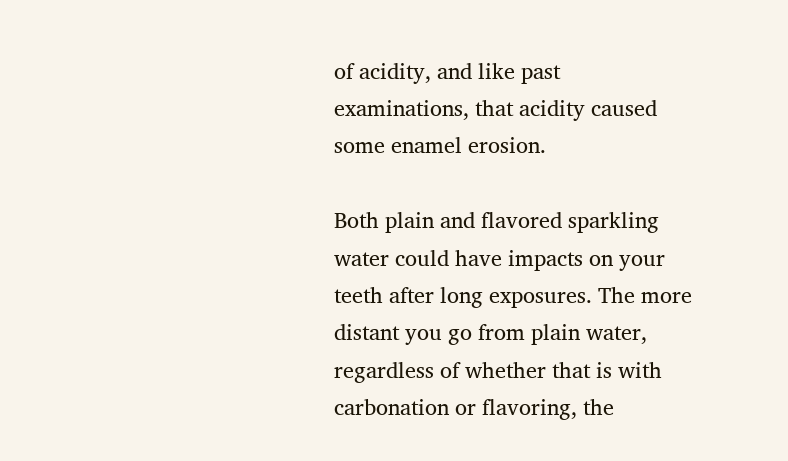of acidity, and like past examinations, that acidity caused some enamel erosion.

Both plain and flavored sparkling water could have impacts on your teeth after long exposures. The more distant you go from plain water, regardless of whether that is with carbonation or flavoring, the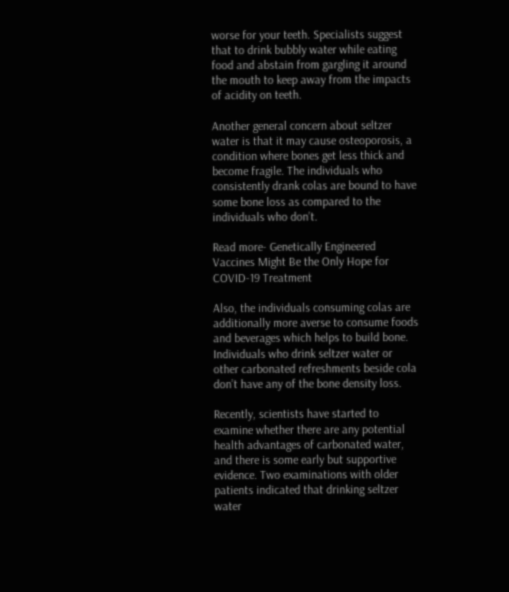worse for your teeth. Specialists suggest that to drink bubbly water while eating food and abstain from gargling it around the mouth to keep away from the impacts of acidity on teeth.

Another general concern about seltzer water is that it may cause osteoporosis, a condition where bones get less thick and become fragile. The individuals who consistently drank colas are bound to have some bone loss as compared to the individuals who don’t.

Read more- Genetically Engineered Vaccines Might Be the Only Hope for COVID-19 Treatment

Also, the individuals consuming colas are additionally more averse to consume foods and beverages which helps to build bone. Individuals who drink seltzer water or other carbonated refreshments beside cola don’t have any of the bone density loss.

Recently, scientists have started to examine whether there are any potential health advantages of carbonated water, and there is some early but supportive evidence. Two examinations with older patients indicated that drinking seltzer water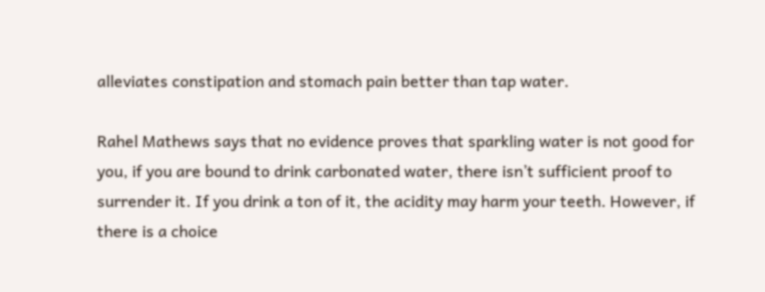alleviates constipation and stomach pain better than tap water.

Rahel Mathews says that no evidence proves that sparkling water is not good for you, if you are bound to drink carbonated water, there isn’t sufficient proof to surrender it. If you drink a ton of it, the acidity may harm your teeth. However, if there is a choice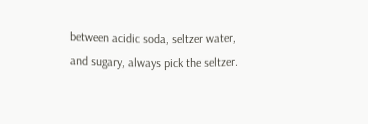between acidic soda, seltzer water, and sugary, always pick the seltzer.